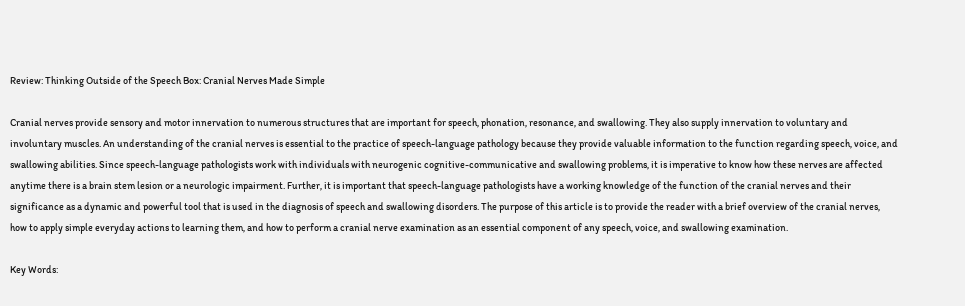Review: Thinking Outside of the Speech Box: Cranial Nerves Made Simple

Cranial nerves provide sensory and motor innervation to numerous structures that are important for speech, phonation, resonance, and swallowing. They also supply innervation to voluntary and involuntary muscles. An understanding of the cranial nerves is essential to the practice of speech-language pathology because they provide valuable information to the function regarding speech, voice, and swallowing abilities. Since speech-language pathologists work with individuals with neurogenic cognitive-communicative and swallowing problems, it is imperative to know how these nerves are affected anytime there is a brain stem lesion or a neurologic impairment. Further, it is important that speech-language pathologists have a working knowledge of the function of the cranial nerves and their significance as a dynamic and powerful tool that is used in the diagnosis of speech and swallowing disorders. The purpose of this article is to provide the reader with a brief overview of the cranial nerves, how to apply simple everyday actions to learning them, and how to perform a cranial nerve examination as an essential component of any speech, voice, and swallowing examination.

Key Words: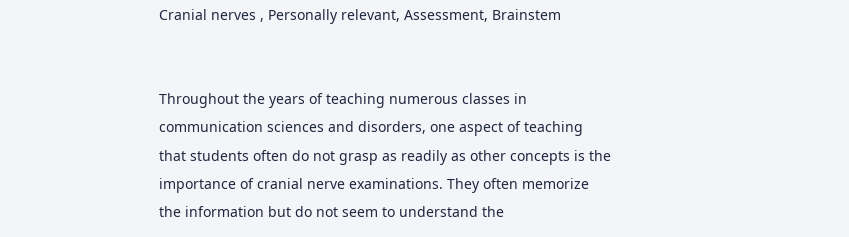Cranial nerves , Personally relevant, Assessment, Brainstem


Throughout the years of teaching numerous classes in communication sciences and disorders, one aspect of teaching that students often do not grasp as readily as other concepts is the importance of cranial nerve examinations. They often memorize the information but do not seem to understand the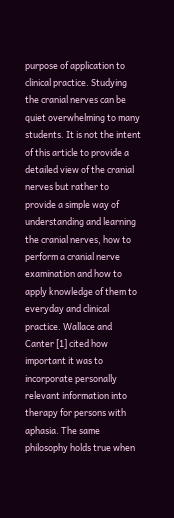purpose of application to clinical practice. Studying the cranial nerves can be quiet overwhelming to many students. It is not the intent of this article to provide a detailed view of the cranial nerves but rather to provide a simple way of understanding and learning the cranial nerves, how to perform a cranial nerve examination and how to apply knowledge of them to everyday and clinical practice. Wallace and Canter [1] cited how important it was to incorporate personally relevant information into therapy for persons with aphasia. The same philosophy holds true when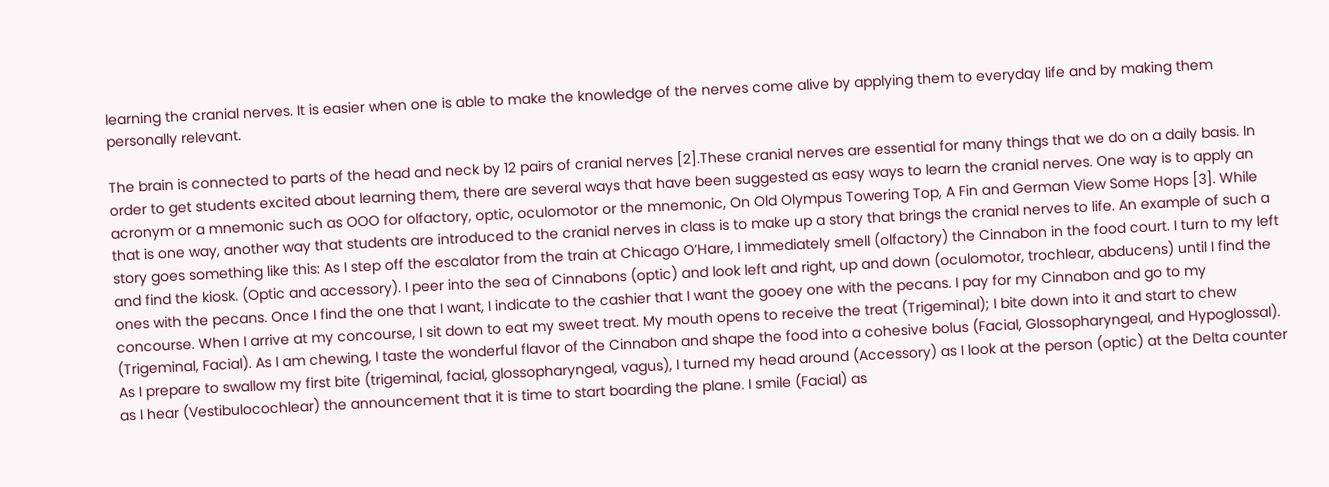learning the cranial nerves. It is easier when one is able to make the knowledge of the nerves come alive by applying them to everyday life and by making them personally relevant.

The brain is connected to parts of the head and neck by 12 pairs of cranial nerves [2].These cranial nerves are essential for many things that we do on a daily basis. In order to get students excited about learning them, there are several ways that have been suggested as easy ways to learn the cranial nerves. One way is to apply an acronym or a mnemonic such as OOO for olfactory, optic, oculomotor or the mnemonic, On Old Olympus Towering Top, A Fin and German View Some Hops [3]. While that is one way, another way that students are introduced to the cranial nerves in class is to make up a story that brings the cranial nerves to life. An example of such a story goes something like this: As I step off the escalator from the train at Chicago O’Hare, I immediately smell (olfactory) the Cinnabon in the food court. I turn to my left and find the kiosk. (Optic and accessory). I peer into the sea of Cinnabons (optic) and look left and right, up and down (oculomotor, trochlear, abducens) until I find the ones with the pecans. Once I find the one that I want, I indicate to the cashier that I want the gooey one with the pecans. I pay for my Cinnabon and go to my concourse. When I arrive at my concourse, I sit down to eat my sweet treat. My mouth opens to receive the treat (Trigeminal); I bite down into it and start to chew (Trigeminal, Facial). As I am chewing, I taste the wonderful flavor of the Cinnabon and shape the food into a cohesive bolus (Facial, Glossopharyngeal, and Hypoglossal). As I prepare to swallow my first bite (trigeminal, facial, glossopharyngeal, vagus), I turned my head around (Accessory) as I look at the person (optic) at the Delta counter as I hear (Vestibulocochlear) the announcement that it is time to start boarding the plane. I smile (Facial) as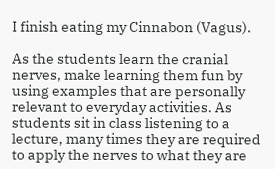I finish eating my Cinnabon (Vagus).

As the students learn the cranial nerves, make learning them fun by using examples that are personally relevant to everyday activities. As students sit in class listening to a lecture, many times they are required to apply the nerves to what they are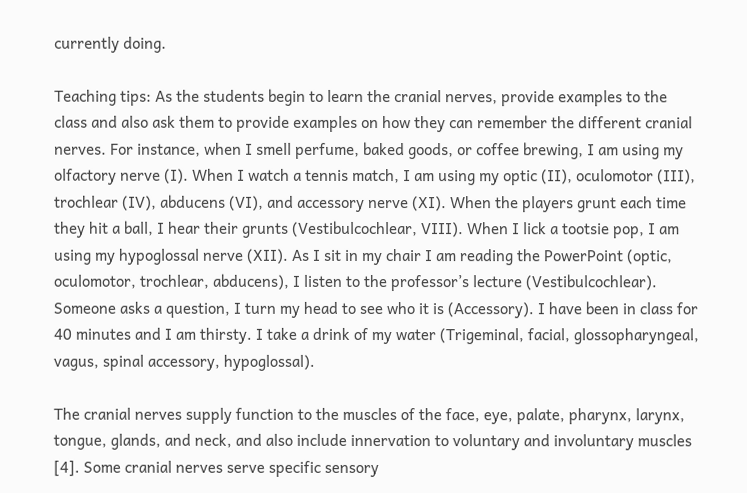currently doing.

Teaching tips: As the students begin to learn the cranial nerves, provide examples to the class and also ask them to provide examples on how they can remember the different cranial nerves. For instance, when I smell perfume, baked goods, or coffee brewing, I am using my olfactory nerve (I). When I watch a tennis match, I am using my optic (II), oculomotor (III), trochlear (IV), abducens (VI), and accessory nerve (XI). When the players grunt each time they hit a ball, I hear their grunts (Vestibulcochlear, VIII). When I lick a tootsie pop, I am using my hypoglossal nerve (XII). As I sit in my chair I am reading the PowerPoint (optic, oculomotor, trochlear, abducens), I listen to the professor’s lecture (Vestibulcochlear). Someone asks a question, I turn my head to see who it is (Accessory). I have been in class for 40 minutes and I am thirsty. I take a drink of my water (Trigeminal, facial, glossopharyngeal, vagus, spinal accessory, hypoglossal).

The cranial nerves supply function to the muscles of the face, eye, palate, pharynx, larynx, tongue, glands, and neck, and also include innervation to voluntary and involuntary muscles [4]. Some cranial nerves serve specific sensory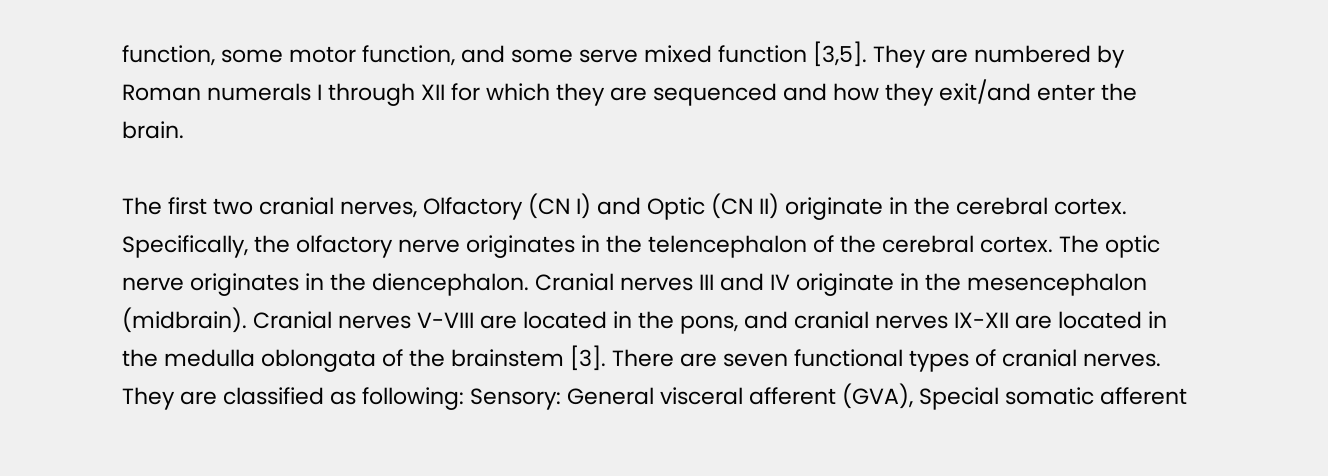function, some motor function, and some serve mixed function [3,5]. They are numbered by Roman numerals I through XII for which they are sequenced and how they exit/and enter the brain.

The first two cranial nerves, Olfactory (CN I) and Optic (CN II) originate in the cerebral cortex. Specifically, the olfactory nerve originates in the telencephalon of the cerebral cortex. The optic nerve originates in the diencephalon. Cranial nerves III and IV originate in the mesencephalon (midbrain). Cranial nerves V-VIII are located in the pons, and cranial nerves IX-XII are located in the medulla oblongata of the brainstem [3]. There are seven functional types of cranial nerves. They are classified as following: Sensory: General visceral afferent (GVA), Special somatic afferent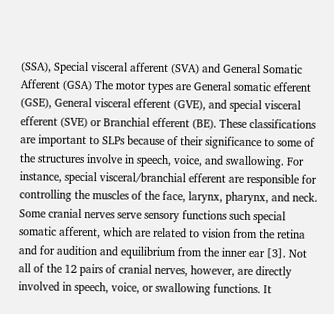(SSA), Special visceral afferent (SVA) and General Somatic Afferent (GSA) The motor types are General somatic efferent (GSE), General visceral efferent (GVE), and special visceral efferent (SVE) or Branchial efferent (BE). These classifications are important to SLPs because of their significance to some of the structures involve in speech, voice, and swallowing. For instance, special visceral/branchial efferent are responsible for controlling the muscles of the face, larynx, pharynx, and neck. Some cranial nerves serve sensory functions such special somatic afferent, which are related to vision from the retina and for audition and equilibrium from the inner ear [3]. Not all of the 12 pairs of cranial nerves, however, are directly involved in speech, voice, or swallowing functions. It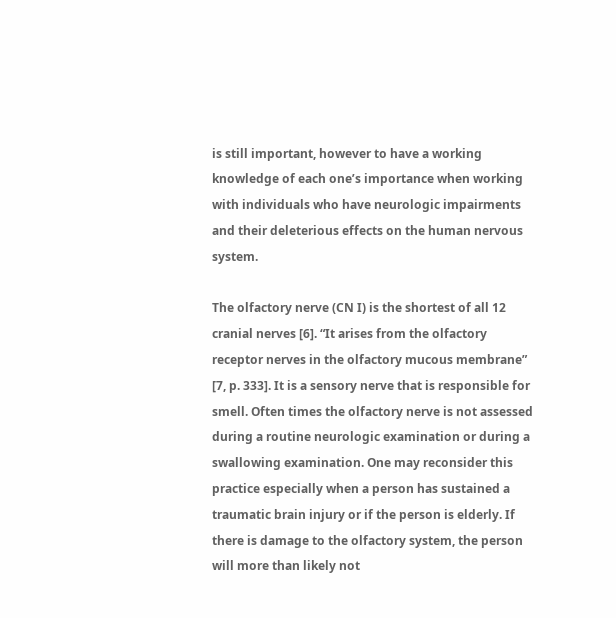is still important, however to have a working knowledge of each one’s importance when working with individuals who have neurologic impairments and their deleterious effects on the human nervous system.

The olfactory nerve (CN I) is the shortest of all 12 cranial nerves [6]. “It arises from the olfactory receptor nerves in the olfactory mucous membrane” [7, p. 333]. It is a sensory nerve that is responsible for smell. Often times the olfactory nerve is not assessed during a routine neurologic examination or during a swallowing examination. One may reconsider this practice especially when a person has sustained a traumatic brain injury or if the person is elderly. If there is damage to the olfactory system, the person will more than likely not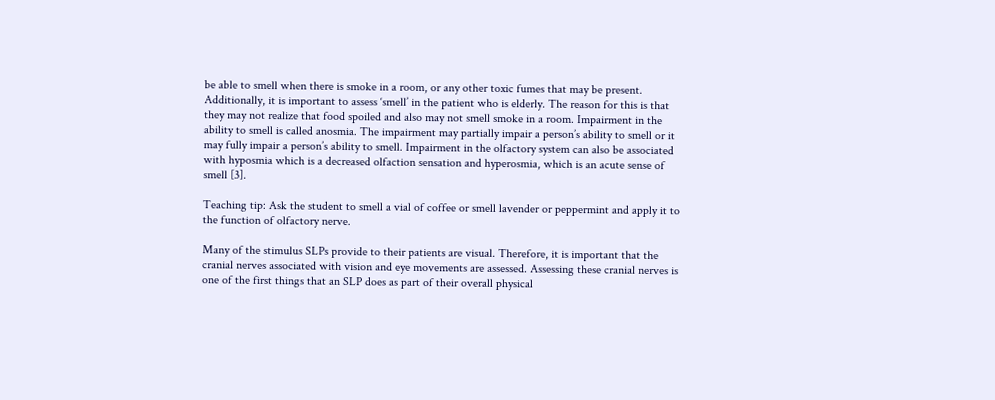be able to smell when there is smoke in a room, or any other toxic fumes that may be present. Additionally, it is important to assess ‘smell’ in the patient who is elderly. The reason for this is that they may not realize that food spoiled and also may not smell smoke in a room. Impairment in the ability to smell is called anosmia. The impairment may partially impair a person’s ability to smell or it may fully impair a person’s ability to smell. Impairment in the olfactory system can also be associated with hyposmia which is a decreased olfaction sensation and hyperosmia, which is an acute sense of smell [3].

Teaching tip: Ask the student to smell a vial of coffee or smell lavender or peppermint and apply it to the function of olfactory nerve.

Many of the stimulus SLPs provide to their patients are visual. Therefore, it is important that the cranial nerves associated with vision and eye movements are assessed. Assessing these cranial nerves is one of the first things that an SLP does as part of their overall physical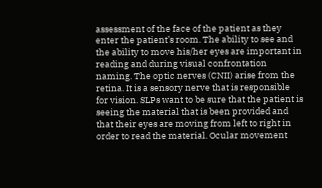assessment of the face of the patient as they enter the patient’s room. The ability to see and the ability to move his/her eyes are important in reading and during visual confrontation naming. The optic nerves (CNII) arise from the retina. It is a sensory nerve that is responsible for vision. SLPs want to be sure that the patient is seeing the material that is been provided and that their eyes are moving from left to right in order to read the material. Ocular movement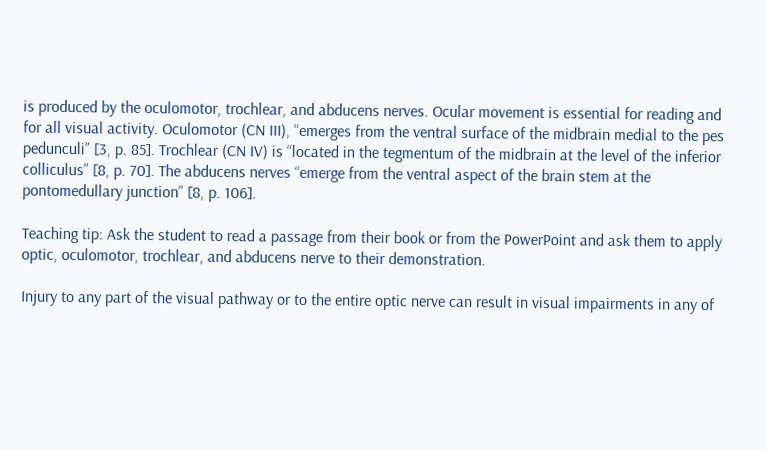is produced by the oculomotor, trochlear, and abducens nerves. Ocular movement is essential for reading and for all visual activity. Oculomotor (CN III), “emerges from the ventral surface of the midbrain medial to the pes pedunculi” [3, p. 85]. Trochlear (CN IV) is “located in the tegmentum of the midbrain at the level of the inferior colliculus” [8, p. 70]. The abducens nerves “emerge from the ventral aspect of the brain stem at the pontomedullary junction” [8, p. 106].

Teaching tip: Ask the student to read a passage from their book or from the PowerPoint and ask them to apply optic, oculomotor, trochlear, and abducens nerve to their demonstration.

Injury to any part of the visual pathway or to the entire optic nerve can result in visual impairments in any of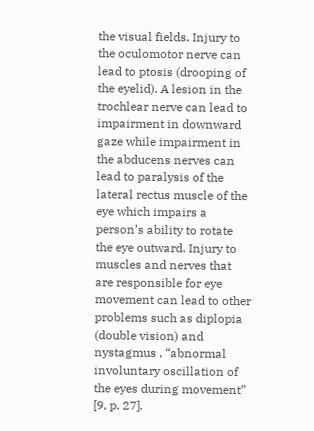the visual fields. Injury to the oculomotor nerve can lead to ptosis (drooping of the eyelid). A lesion in the trochlear nerve can lead to impairment in downward gaze while impairment in the abducens nerves can lead to paralysis of the lateral rectus muscle of the eye which impairs a person’s ability to rotate the eye outward. Injury to muscles and nerves that are responsible for eye movement can lead to other problems such as diplopia (double vision) and nystagmus , “abnormal involuntary oscillation of the eyes during movement” [9, p. 27].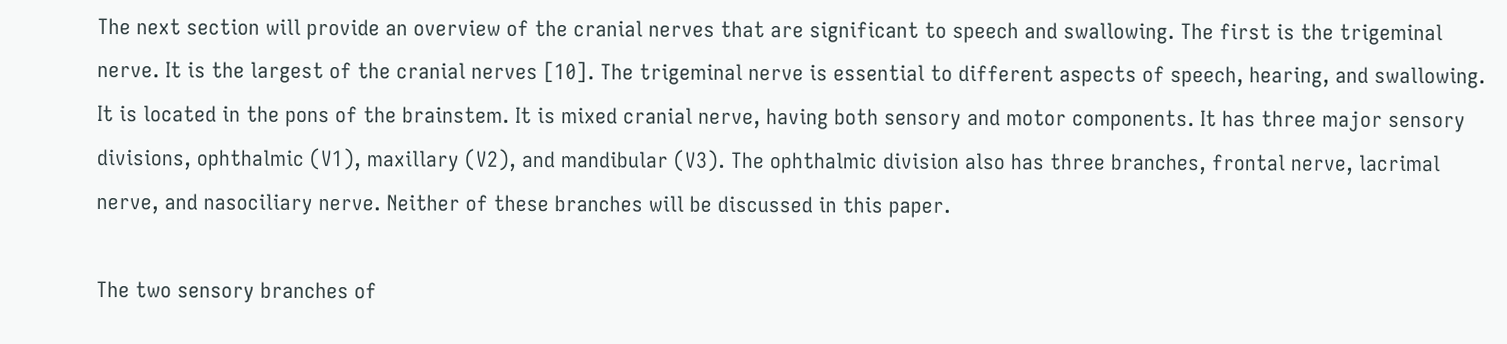The next section will provide an overview of the cranial nerves that are significant to speech and swallowing. The first is the trigeminal nerve. It is the largest of the cranial nerves [10]. The trigeminal nerve is essential to different aspects of speech, hearing, and swallowing. It is located in the pons of the brainstem. It is mixed cranial nerve, having both sensory and motor components. It has three major sensory divisions, ophthalmic (V1), maxillary (V2), and mandibular (V3). The ophthalmic division also has three branches, frontal nerve, lacrimal nerve, and nasociliary nerve. Neither of these branches will be discussed in this paper.

The two sensory branches of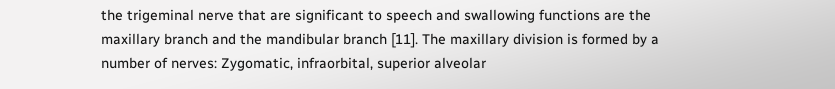the trigeminal nerve that are significant to speech and swallowing functions are the maxillary branch and the mandibular branch [11]. The maxillary division is formed by a number of nerves: Zygomatic, infraorbital, superior alveolar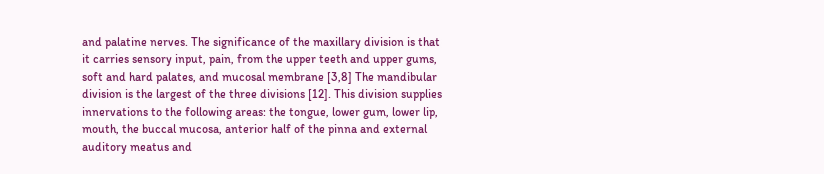and palatine nerves. The significance of the maxillary division is that it carries sensory input, pain, from the upper teeth and upper gums, soft and hard palates, and mucosal membrane [3,8] The mandibular division is the largest of the three divisions [12]. This division supplies innervations to the following areas: the tongue, lower gum, lower lip, mouth, the buccal mucosa, anterior half of the pinna and external auditory meatus and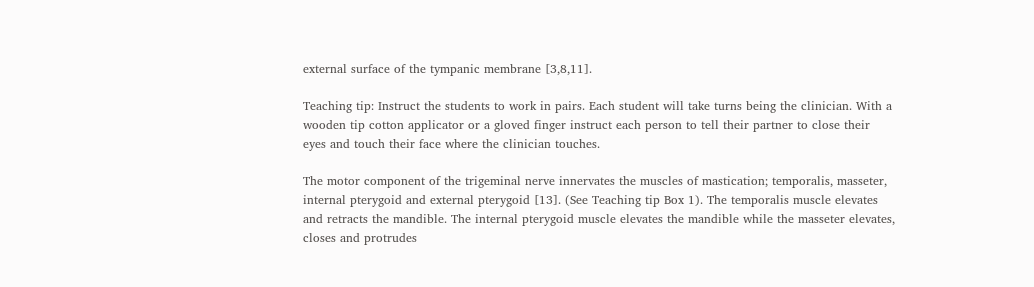external surface of the tympanic membrane [3,8,11].

Teaching tip: Instruct the students to work in pairs. Each student will take turns being the clinician. With a wooden tip cotton applicator or a gloved finger instruct each person to tell their partner to close their eyes and touch their face where the clinician touches.

The motor component of the trigeminal nerve innervates the muscles of mastication; temporalis, masseter, internal pterygoid and external pterygoid [13]. (See Teaching tip Box 1). The temporalis muscle elevates and retracts the mandible. The internal pterygoid muscle elevates the mandible while the masseter elevates, closes and protrudes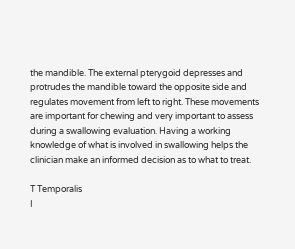the mandible. The external pterygoid depresses and protrudes the mandible toward the opposite side and regulates movement from left to right. These movements are important for chewing and very important to assess during a swallowing evaluation. Having a working knowledge of what is involved in swallowing helps the clinician make an informed decision as to what to treat.

T Temporalis
I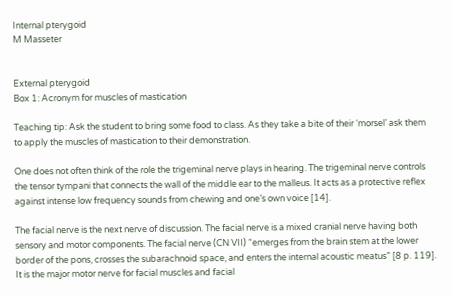Internal pterygoid
M Masseter


External pterygoid
Box 1: Acronym for muscles of mastication

Teaching tip: Ask the student to bring some food to class. As they take a bite of their ‘morsel’ ask them to apply the muscles of mastication to their demonstration.

One does not often think of the role the trigeminal nerve plays in hearing. The trigeminal nerve controls the tensor tympani that connects the wall of the middle ear to the malleus. It acts as a protective reflex against intense low frequency sounds from chewing and one’s own voice [14].

The facial nerve is the next nerve of discussion. The facial nerve is a mixed cranial nerve having both sensory and motor components. The facial nerve (CN VII) “emerges from the brain stem at the lower border of the pons, crosses the subarachnoid space, and enters the internal acoustic meatus” [8 p. 119]. It is the major motor nerve for facial muscles and facial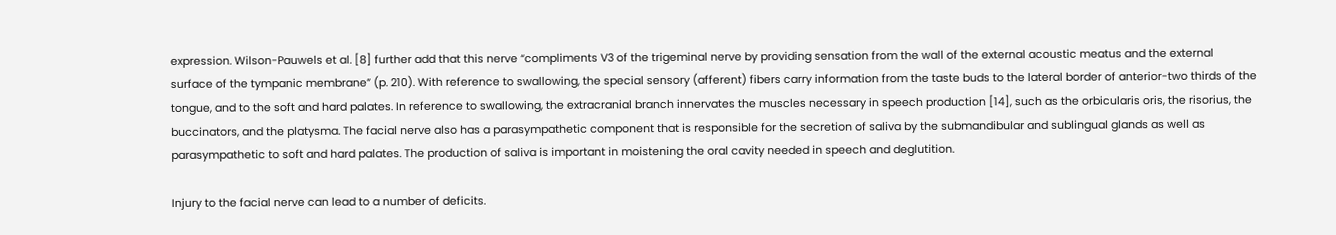expression. Wilson-Pauwels et al. [8] further add that this nerve “compliments V3 of the trigeminal nerve by providing sensation from the wall of the external acoustic meatus and the external surface of the tympanic membrane” (p. 210). With reference to swallowing, the special sensory (afferent) fibers carry information from the taste buds to the lateral border of anterior-two thirds of the tongue, and to the soft and hard palates. In reference to swallowing, the extracranial branch innervates the muscles necessary in speech production [14], such as the orbicularis oris, the risorius, the buccinators, and the platysma. The facial nerve also has a parasympathetic component that is responsible for the secretion of saliva by the submandibular and sublingual glands as well as parasympathetic to soft and hard palates. The production of saliva is important in moistening the oral cavity needed in speech and deglutition.

Injury to the facial nerve can lead to a number of deficits.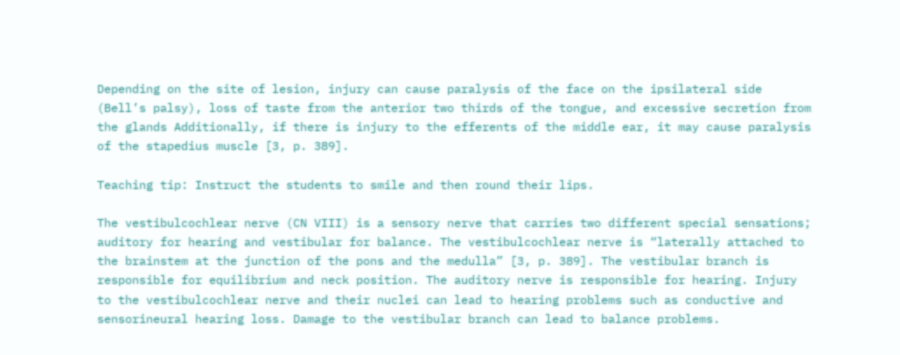Depending on the site of lesion, injury can cause paralysis of the face on the ipsilateral side (Bell’s palsy), loss of taste from the anterior two thirds of the tongue, and excessive secretion from the glands Additionally, if there is injury to the efferents of the middle ear, it may cause paralysis of the stapedius muscle [3, p. 389].

Teaching tip: Instruct the students to smile and then round their lips.

The vestibulcochlear nerve (CN VIII) is a sensory nerve that carries two different special sensations; auditory for hearing and vestibular for balance. The vestibulcochlear nerve is “laterally attached to the brainstem at the junction of the pons and the medulla” [3, p. 389]. The vestibular branch is responsible for equilibrium and neck position. The auditory nerve is responsible for hearing. Injury to the vestibulcochlear nerve and their nuclei can lead to hearing problems such as conductive and sensorineural hearing loss. Damage to the vestibular branch can lead to balance problems.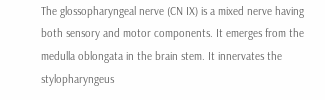The glossopharyngeal nerve (CN IX) is a mixed nerve having both sensory and motor components. It emerges from the medulla oblongata in the brain stem. It innervates the stylopharyngeus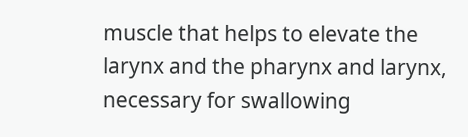muscle that helps to elevate the larynx and the pharynx and larynx, necessary for swallowing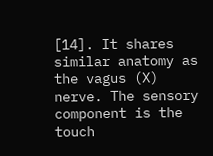[14]. It shares similar anatomy as the vagus (X) nerve. The sensory component is the touch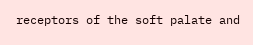receptors of the soft palate and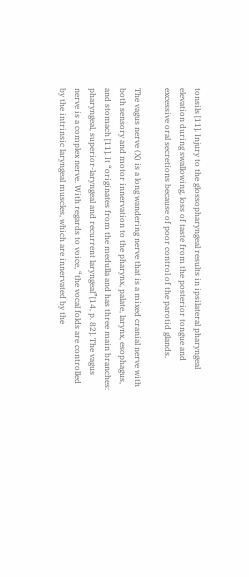tonsils [11]. Injury to the glossopharyngeal results in ipsilateral pharyngeal elevation during swallowing, loss of taste from the posterior tongue and excessive oral secretions because of poor control of the parotid glands.

The vagus nerve (X) is a long wandering nerve that is a mixed cranial nerve with both sensory and motor innervation to the pharynx, palate, larynx, esophagus, and stomach [11]. It “originates from the medulla and has three main branches: pharyngeal, superior-laryngeal and recurrent laryngeal”[14, p. 82]. The vagus nerve is a complex nerve. With regards to voice, “the vocal folds are controlled by the intrinsic laryngeal muscles, which are innervated by the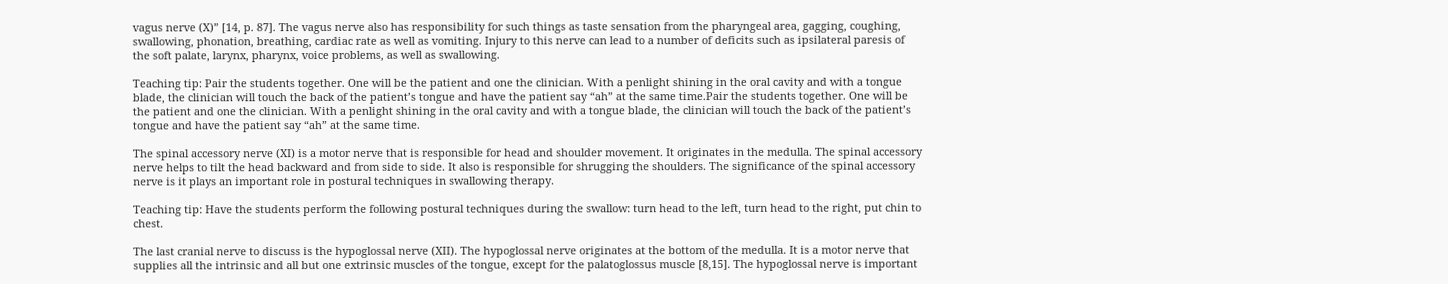vagus nerve (X)” [14, p. 87]. The vagus nerve also has responsibility for such things as taste sensation from the pharyngeal area, gagging, coughing, swallowing, phonation, breathing, cardiac rate as well as vomiting. Injury to this nerve can lead to a number of deficits such as ipsilateral paresis of the soft palate, larynx, pharynx, voice problems, as well as swallowing.

Teaching tip: Pair the students together. One will be the patient and one the clinician. With a penlight shining in the oral cavity and with a tongue blade, the clinician will touch the back of the patient’s tongue and have the patient say “ah” at the same time.Pair the students together. One will be the patient and one the clinician. With a penlight shining in the oral cavity and with a tongue blade, the clinician will touch the back of the patient’s tongue and have the patient say “ah” at the same time.

The spinal accessory nerve (XI) is a motor nerve that is responsible for head and shoulder movement. It originates in the medulla. The spinal accessory nerve helps to tilt the head backward and from side to side. It also is responsible for shrugging the shoulders. The significance of the spinal accessory nerve is it plays an important role in postural techniques in swallowing therapy.

Teaching tip: Have the students perform the following postural techniques during the swallow: turn head to the left, turn head to the right, put chin to chest.

The last cranial nerve to discuss is the hypoglossal nerve (XII). The hypoglossal nerve originates at the bottom of the medulla. It is a motor nerve that supplies all the intrinsic and all but one extrinsic muscles of the tongue, except for the palatoglossus muscle [8,15]. The hypoglossal nerve is important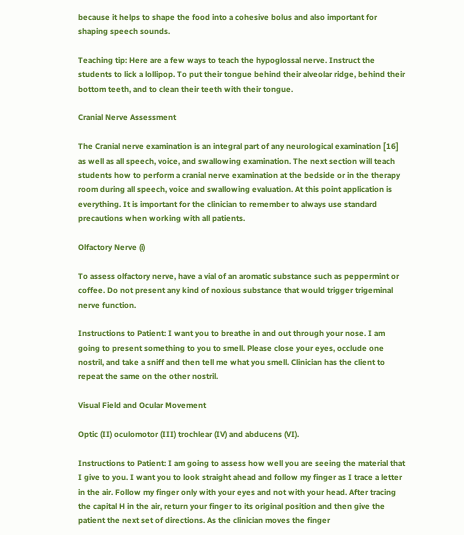because it helps to shape the food into a cohesive bolus and also important for shaping speech sounds.

Teaching tip: Here are a few ways to teach the hypoglossal nerve. Instruct the students to lick a lollipop. To put their tongue behind their alveolar ridge, behind their bottom teeth, and to clean their teeth with their tongue.

Cranial Nerve Assessment

The Cranial nerve examination is an integral part of any neurological examination [16] as well as all speech, voice, and swallowing examination. The next section will teach students how to perform a cranial nerve examination at the bedside or in the therapy room during all speech, voice and swallowing evaluation. At this point application is everything. It is important for the clinician to remember to always use standard precautions when working with all patients.

Olfactory Nerve (i)

To assess olfactory nerve, have a vial of an aromatic substance such as peppermint or coffee. Do not present any kind of noxious substance that would trigger trigeminal nerve function.

Instructions to Patient: I want you to breathe in and out through your nose. I am going to present something to you to smell. Please close your eyes, occlude one nostril, and take a sniff and then tell me what you smell. Clinician has the client to repeat the same on the other nostril.

Visual Field and Ocular Movement

Optic (II) oculomotor (III) trochlear (IV) and abducens (VI).

Instructions to Patient: I am going to assess how well you are seeing the material that I give to you. I want you to look straight ahead and follow my finger as I trace a letter in the air. Follow my finger only with your eyes and not with your head. After tracing the capital H in the air, return your finger to its original position and then give the patient the next set of directions. As the clinician moves the finger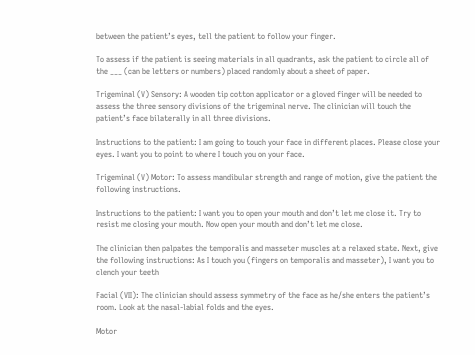between the patient’s eyes, tell the patient to follow your finger.

To assess if the patient is seeing materials in all quadrants, ask the patient to circle all of the ___ (can be letters or numbers) placed randomly about a sheet of paper.

Trigeminal (V) Sensory: A wooden tip cotton applicator or a gloved finger will be needed to assess the three sensory divisions of the trigeminal nerve. The clinician will touch the patient’s face bilaterally in all three divisions.

Instructions to the patient: I am going to touch your face in different places. Please close your eyes. I want you to point to where I touch you on your face.

Trigeminal (V) Motor: To assess mandibular strength and range of motion, give the patient the following instructions.

Instructions to the patient: I want you to open your mouth and don’t let me close it. Try to resist me closing your mouth. Now open your mouth and don’t let me close.

The clinician then palpates the temporalis and masseter muscles at a relaxed state. Next, give the following instructions: As I touch you (fingers on temporalis and masseter), I want you to clench your teeth

Facial (VII): The clinician should assess symmetry of the face as he/she enters the patient’s room. Look at the nasal-labial folds and the eyes.

Motor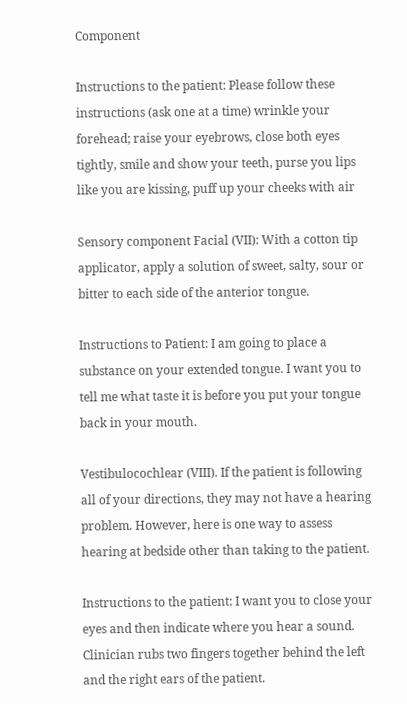Component

Instructions to the patient: Please follow these instructions (ask one at a time) wrinkle your forehead; raise your eyebrows, close both eyes tightly, smile and show your teeth, purse you lips like you are kissing, puff up your cheeks with air

Sensory component Facial (VII): With a cotton tip applicator, apply a solution of sweet, salty, sour or bitter to each side of the anterior tongue.

Instructions to Patient: I am going to place a substance on your extended tongue. I want you to tell me what taste it is before you put your tongue back in your mouth.

Vestibulocochlear (VIII). If the patient is following all of your directions, they may not have a hearing problem. However, here is one way to assess hearing at bedside other than taking to the patient.

Instructions to the patient: I want you to close your eyes and then indicate where you hear a sound. Clinician rubs two fingers together behind the left and the right ears of the patient.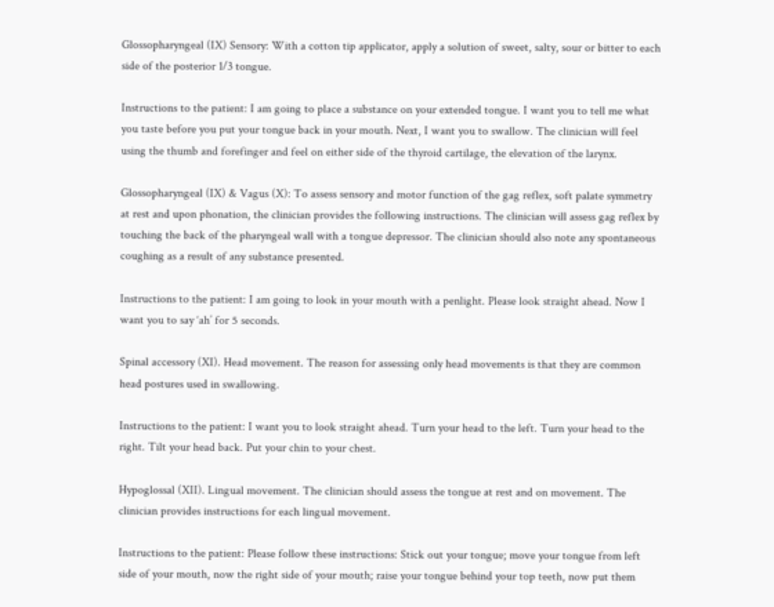Glossopharyngeal (IX) Sensory: With a cotton tip applicator, apply a solution of sweet, salty, sour or bitter to each side of the posterior 1/3 tongue.

Instructions to the patient: I am going to place a substance on your extended tongue. I want you to tell me what you taste before you put your tongue back in your mouth. Next, I want you to swallow. The clinician will feel using the thumb and forefinger and feel on either side of the thyroid cartilage, the elevation of the larynx.

Glossopharyngeal (IX) & Vagus (X): To assess sensory and motor function of the gag reflex, soft palate symmetry at rest and upon phonation, the clinician provides the following instructions. The clinician will assess gag reflex by touching the back of the pharyngeal wall with a tongue depressor. The clinician should also note any spontaneous coughing as a result of any substance presented.

Instructions to the patient: I am going to look in your mouth with a penlight. Please look straight ahead. Now I want you to say ‘ah’ for 5 seconds.

Spinal accessory (XI). Head movement. The reason for assessing only head movements is that they are common head postures used in swallowing.

Instructions to the patient: I want you to look straight ahead. Turn your head to the left. Turn your head to the right. Tilt your head back. Put your chin to your chest.

Hypoglossal (XII). Lingual movement. The clinician should assess the tongue at rest and on movement. The clinician provides instructions for each lingual movement.

Instructions to the patient: Please follow these instructions: Stick out your tongue; move your tongue from left side of your mouth, now the right side of your mouth; raise your tongue behind your top teeth, now put them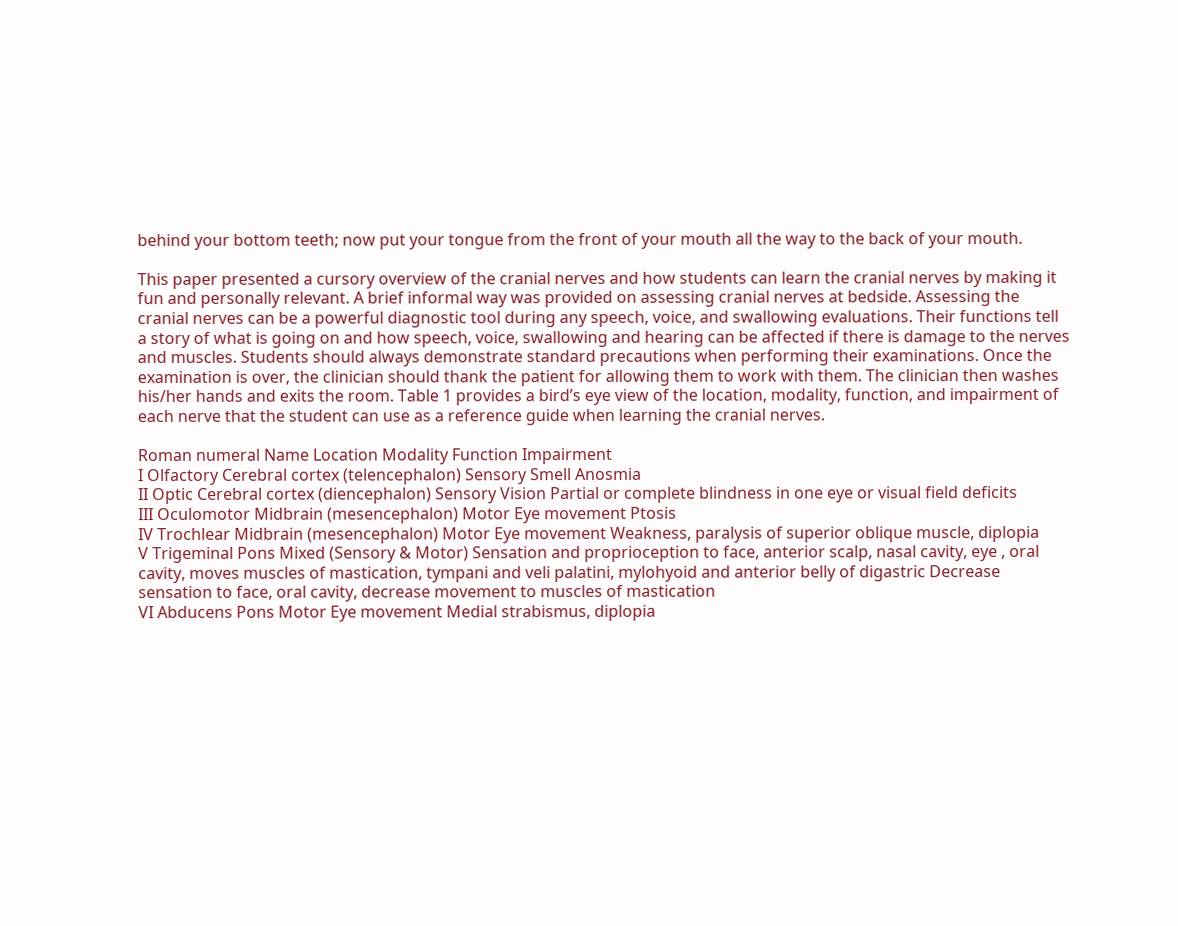behind your bottom teeth; now put your tongue from the front of your mouth all the way to the back of your mouth.

This paper presented a cursory overview of the cranial nerves and how students can learn the cranial nerves by making it fun and personally relevant. A brief informal way was provided on assessing cranial nerves at bedside. Assessing the cranial nerves can be a powerful diagnostic tool during any speech, voice, and swallowing evaluations. Their functions tell a story of what is going on and how speech, voice, swallowing and hearing can be affected if there is damage to the nerves and muscles. Students should always demonstrate standard precautions when performing their examinations. Once the examination is over, the clinician should thank the patient for allowing them to work with them. The clinician then washes his/her hands and exits the room. Table 1 provides a bird’s eye view of the location, modality, function, and impairment of each nerve that the student can use as a reference guide when learning the cranial nerves.

Roman numeral Name Location Modality Function Impairment
I Olfactory Cerebral cortex (telencephalon) Sensory Smell Anosmia
II Optic Cerebral cortex (diencephalon) Sensory Vision Partial or complete blindness in one eye or visual field deficits
III Oculomotor Midbrain (mesencephalon) Motor Eye movement Ptosis
IV Trochlear Midbrain (mesencephalon) Motor Eye movement Weakness, paralysis of superior oblique muscle, diplopia
V Trigeminal Pons Mixed (Sensory & Motor) Sensation and proprioception to face, anterior scalp, nasal cavity, eye , oral cavity, moves muscles of mastication, tympani and veli palatini, mylohyoid and anterior belly of digastric Decrease sensation to face, oral cavity, decrease movement to muscles of mastication
VI Abducens Pons Motor Eye movement Medial strabismus, diplopia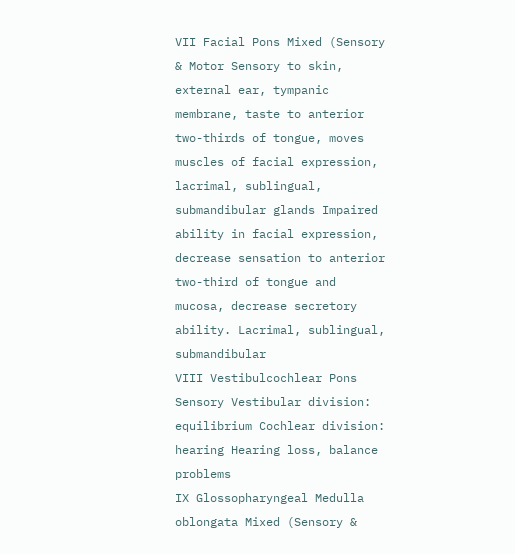VII Facial Pons Mixed (Sensory & Motor Sensory to skin, external ear, tympanic membrane, taste to anterior two-thirds of tongue, moves muscles of facial expression, lacrimal, sublingual, submandibular glands Impaired ability in facial expression, decrease sensation to anterior two-third of tongue and mucosa, decrease secretory ability. Lacrimal, sublingual, submandibular
VIII Vestibulcochlear Pons Sensory Vestibular division: equilibrium Cochlear division: hearing Hearing loss, balance problems
IX Glossopharyngeal Medulla oblongata Mixed (Sensory &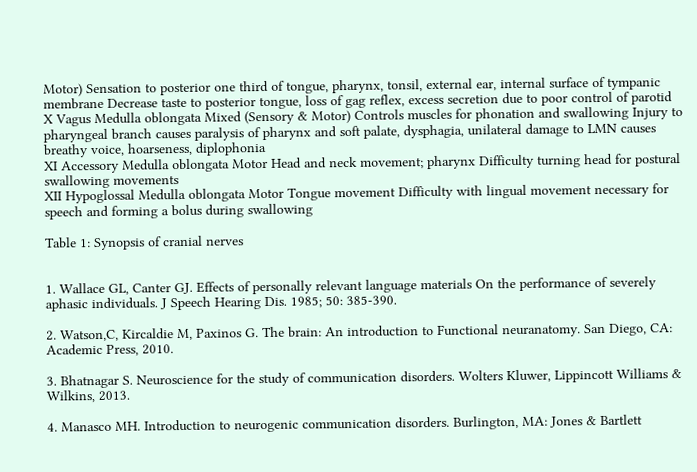Motor) Sensation to posterior one third of tongue, pharynx, tonsil, external ear, internal surface of tympanic membrane Decrease taste to posterior tongue, loss of gag reflex, excess secretion due to poor control of parotid
X Vagus Medulla oblongata Mixed (Sensory & Motor) Controls muscles for phonation and swallowing Injury to pharyngeal branch causes paralysis of pharynx and soft palate, dysphagia, unilateral damage to LMN causes breathy voice, hoarseness, diplophonia
XI Accessory Medulla oblongata Motor Head and neck movement; pharynx Difficulty turning head for postural swallowing movements
XII Hypoglossal Medulla oblongata Motor Tongue movement Difficulty with lingual movement necessary for speech and forming a bolus during swallowing

Table 1: Synopsis of cranial nerves


1. Wallace GL, Canter GJ. Effects of personally relevant language materials On the performance of severely aphasic individuals. J Speech Hearing Dis. 1985; 50: 385-390.

2. Watson,C, Kircaldie M, Paxinos G. The brain: An introduction to Functional neuranatomy. San Diego, CA: Academic Press, 2010.

3. Bhatnagar S. Neuroscience for the study of communication disorders. Wolters Kluwer, Lippincott Williams & Wilkins, 2013.

4. Manasco MH. Introduction to neurogenic communication disorders. Burlington, MA: Jones & Bartlett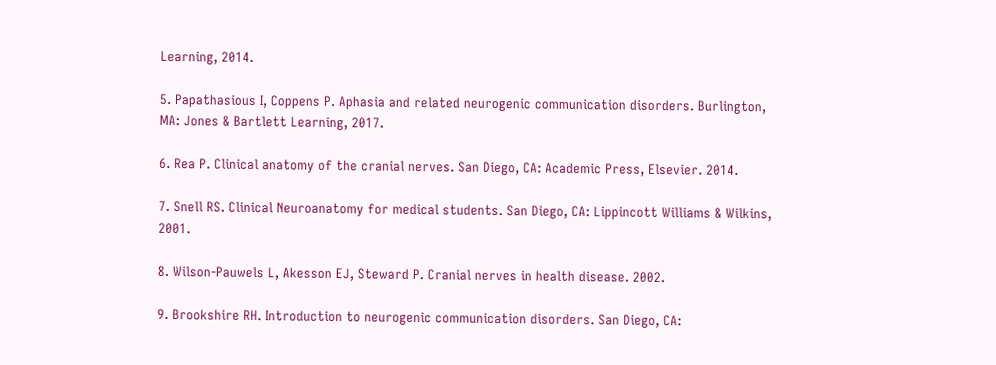Learning, 2014.

5. Papathasious I, Coppens P. Aphasia and related neurogenic communication disorders. Burlington, MA: Jones & Bartlett Learning, 2017.

6. Rea P. Clinical anatomy of the cranial nerves. San Diego, CA: Academic Press, Elsevier. 2014.

7. Snell RS. Clinical Neuroanatomy for medical students. San Diego, CA: Lippincott Williams & Wilkins, 2001.

8. Wilson-Pauwels L, Akesson EJ, Steward P. Cranial nerves in health disease. 2002.

9. Brookshire RH. Introduction to neurogenic communication disorders. San Diego, CA: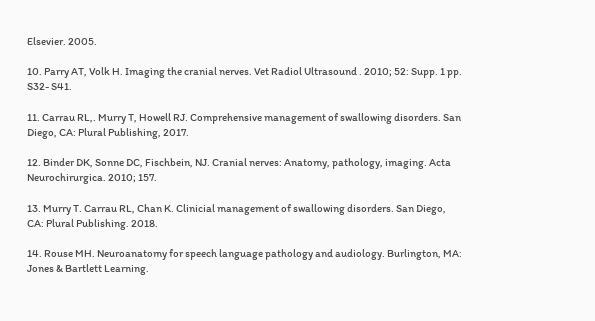Elsevier. 2005.

10. Parry AT, Volk H. Imaging the cranial nerves. Vet Radiol Ultrasound . 2010; 52: Supp. 1 pp. S32- S41.

11. Carrau RL,. Murry T, Howell RJ. Comprehensive management of swallowing disorders. San Diego, CA: Plural Publishing, 2017.

12. Binder DK, Sonne DC, Fischbein, NJ. Cranial nerves: Anatomy, pathology, imaging. Acta Neurochirurgica. 2010; 157.

13. Murry T. Carrau RL, Chan K. Clinicial management of swallowing disorders. San Diego, CA: Plural Publishing. 2018.

14. Rouse MH. Neuroanatomy for speech language pathology and audiology. Burlington, MA: Jones & Bartlett Learning.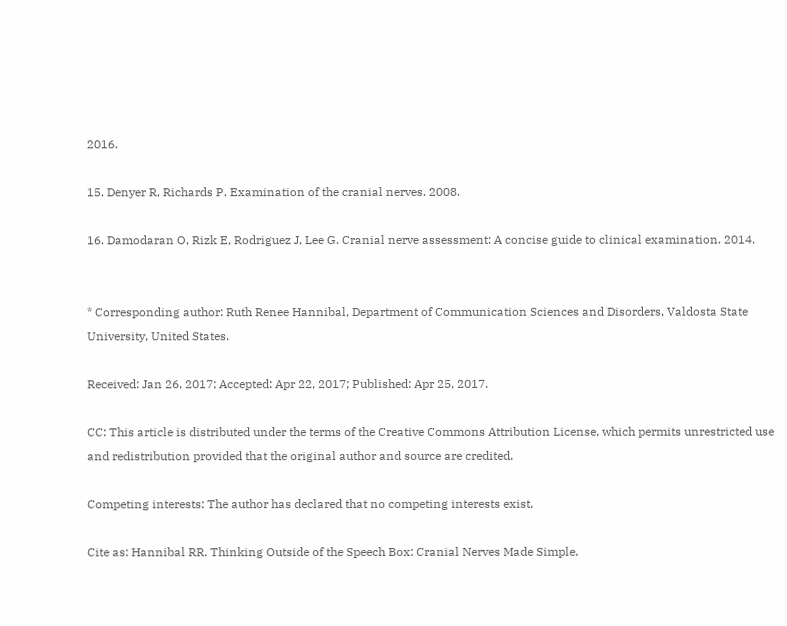2016.

15. Denyer R, Richards P. Examination of the cranial nerves. 2008.

16. Damodaran O, Rizk E, Rodriguez J, Lee G. Cranial nerve assessment: A concise guide to clinical examination. 2014.


* Corresponding author: Ruth Renee Hannibal, Department of Communication Sciences and Disorders, Valdosta State University, United States.

Received: Jan 26, 2017; Accepted: Apr 22, 2017; Published: Apr 25, 2017.

CC: This article is distributed under the terms of the Creative Commons Attribution License, which permits unrestricted use and redistribution provided that the original author and source are credited.

Competing interests: The author has declared that no competing interests exist.

Cite as: Hannibal RR. Thinking Outside of the Speech Box: Cranial Nerves Made Simple.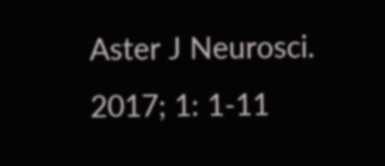Aster J Neurosci. 2017; 1: 1-11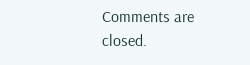Comments are closed.